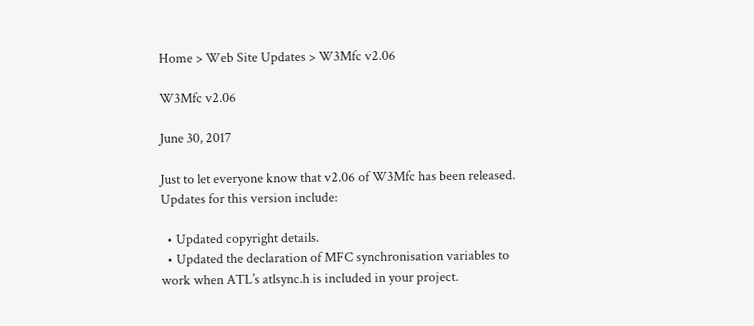Home > Web Site Updates > W3Mfc v2.06

W3Mfc v2.06

June 30, 2017

Just to let everyone know that v2.06 of W3Mfc has been released. Updates for this version include:

  • Updated copyright details.
  • Updated the declaration of MFC synchronisation variables to work when ATL’s atlsync.h is included in your project.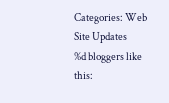Categories: Web Site Updates
%d bloggers like this: